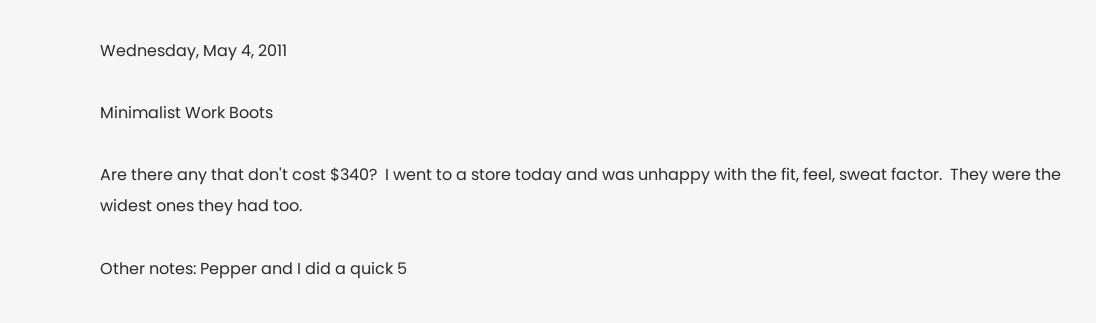Wednesday, May 4, 2011

Minimalist Work Boots

Are there any that don't cost $340?  I went to a store today and was unhappy with the fit, feel, sweat factor.  They were the widest ones they had too.

Other notes: Pepper and I did a quick 5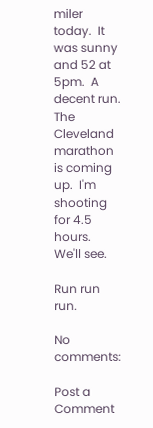miler today.  It was sunny and 52 at 5pm.  A decent run.  The Cleveland marathon is coming up.  I'm shooting for 4.5 hours.  We'll see.

Run run run.

No comments:

Post a Comment